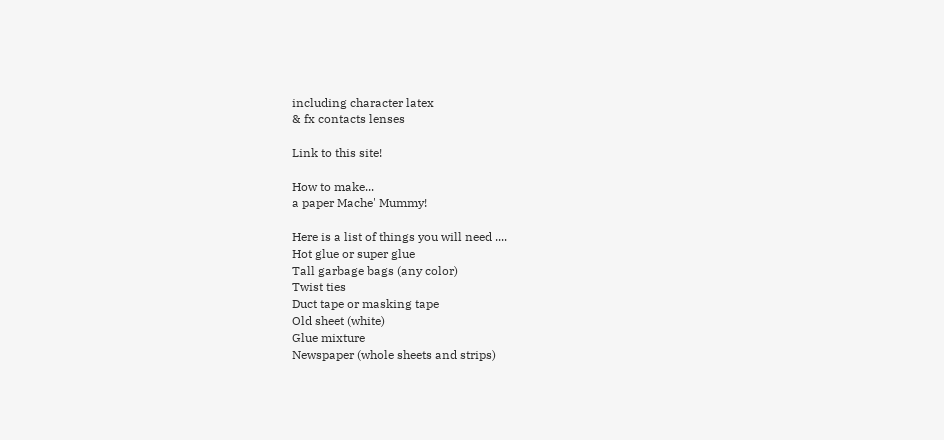including character latex
& fx contacts lenses

Link to this site!

How to make...
a paper Mache' Mummy!

Here is a list of things you will need ....
Hot glue or super glue
Tall garbage bags (any color)
Twist ties
Duct tape or masking tape
Old sheet (white)
Glue mixture
Newspaper (whole sheets and strips)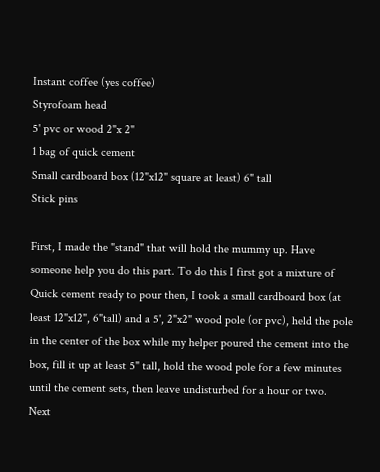Instant coffee (yes coffee)
Styrofoam head
5' pvc or wood 2"x 2"
1 bag of quick cement
Small cardboard box (12"x12" square at least) 6" tall
Stick pins

First, I made the "stand" that will hold the mummy up. Have someone help you do this part. To do this I first got a mixture of Quick cement ready to pour then, I took a small cardboard box (at least 12"x12", 6"tall) and a 5', 2"x2" wood pole (or pvc), held the pole in the center of the box while my helper poured the cement into the box, fill it up at least 5" tall, hold the wood pole for a few minutes until the cement sets, then leave undisturbed for a hour or two.
Next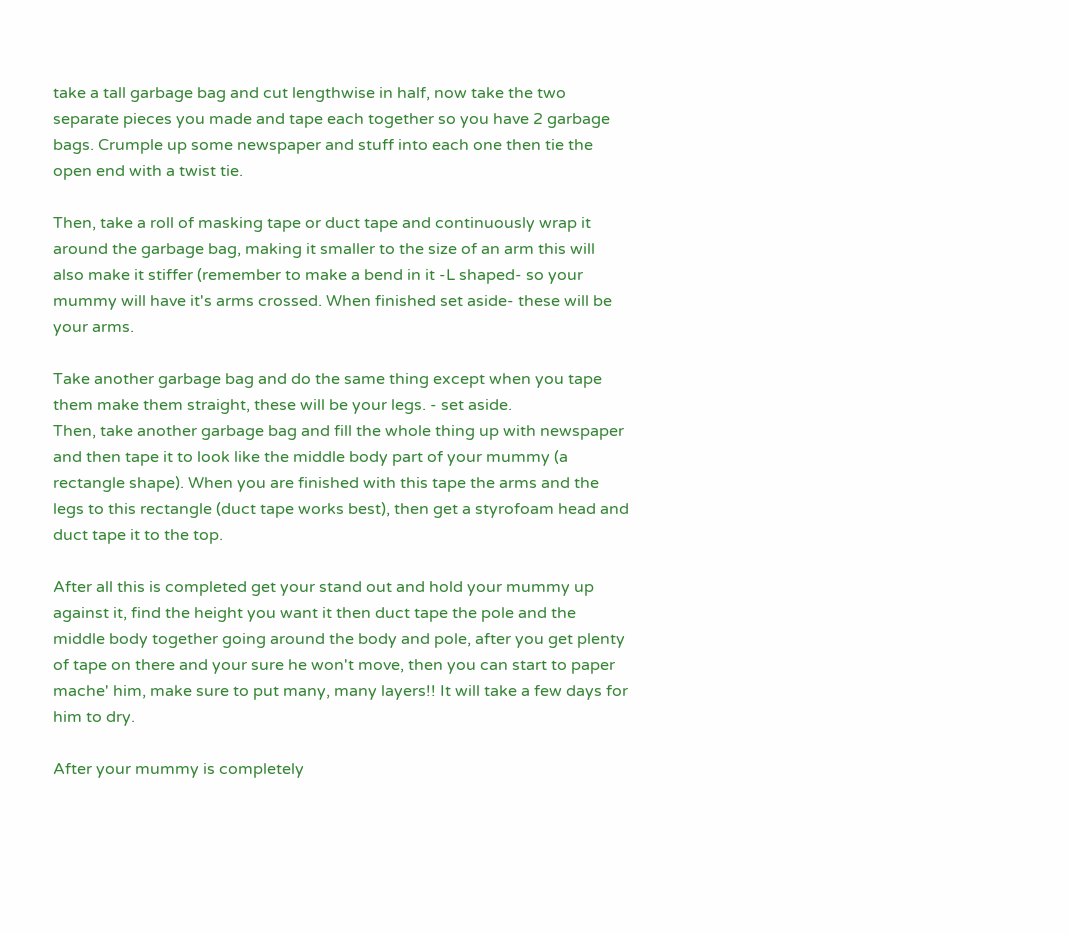take a tall garbage bag and cut lengthwise in half, now take the two separate pieces you made and tape each together so you have 2 garbage bags. Crumple up some newspaper and stuff into each one then tie the open end with a twist tie.

Then, take a roll of masking tape or duct tape and continuously wrap it around the garbage bag, making it smaller to the size of an arm this will also make it stiffer (remember to make a bend in it -L shaped- so your mummy will have it's arms crossed. When finished set aside- these will be your arms.

Take another garbage bag and do the same thing except when you tape them make them straight, these will be your legs. - set aside.
Then, take another garbage bag and fill the whole thing up with newspaper and then tape it to look like the middle body part of your mummy (a rectangle shape). When you are finished with this tape the arms and the legs to this rectangle (duct tape works best), then get a styrofoam head and duct tape it to the top.

After all this is completed get your stand out and hold your mummy up against it, find the height you want it then duct tape the pole and the middle body together going around the body and pole, after you get plenty of tape on there and your sure he won't move, then you can start to paper mache' him, make sure to put many, many layers!! It will take a few days for him to dry.

After your mummy is completely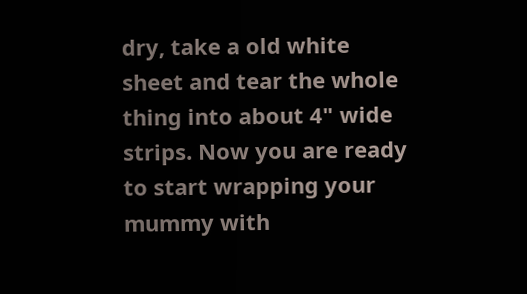dry, take a old white sheet and tear the whole thing into about 4" wide strips. Now you are ready to start wrapping your mummy with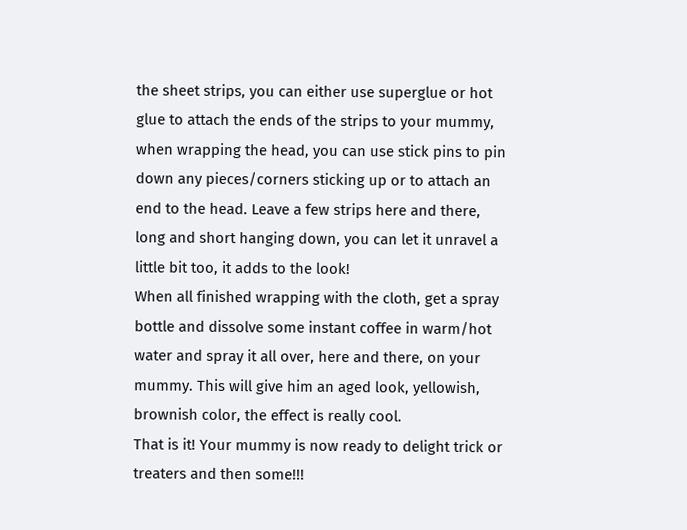the sheet strips, you can either use superglue or hot glue to attach the ends of the strips to your mummy, when wrapping the head, you can use stick pins to pin down any pieces/corners sticking up or to attach an end to the head. Leave a few strips here and there, long and short hanging down, you can let it unravel a little bit too, it adds to the look!
When all finished wrapping with the cloth, get a spray bottle and dissolve some instant coffee in warm/hot water and spray it all over, here and there, on your mummy. This will give him an aged look, yellowish, brownish color, the effect is really cool.
That is it! Your mummy is now ready to delight trick or treaters and then some!!!